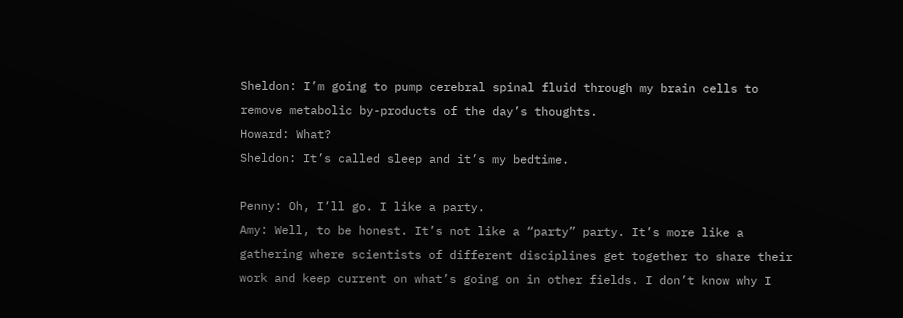Sheldon: I’m going to pump cerebral spinal fluid through my brain cells to remove metabolic by-products of the day’s thoughts.
Howard: What?
Sheldon: It’s called sleep and it’s my bedtime.

Penny: Oh, I’ll go. I like a party.
Amy: Well, to be honest. It’s not like a “party” party. It’s more like a gathering where scientists of different disciplines get together to share their work and keep current on what’s going on in other fields. I don’t know why I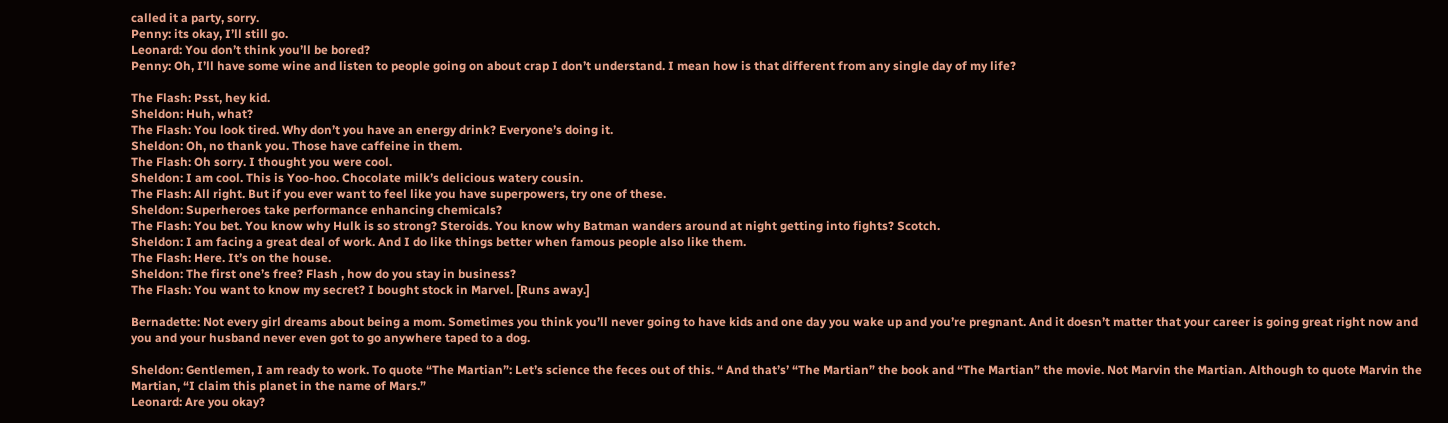called it a party, sorry.
Penny: its okay, I’ll still go.
Leonard: You don’t think you’ll be bored?
Penny: Oh, I’ll have some wine and listen to people going on about crap I don’t understand. I mean how is that different from any single day of my life?

The Flash: Psst, hey kid.
Sheldon: Huh, what?
The Flash: You look tired. Why don’t you have an energy drink? Everyone’s doing it.
Sheldon: Oh, no thank you. Those have caffeine in them.
The Flash: Oh sorry. I thought you were cool.
Sheldon: I am cool. This is Yoo-hoo. Chocolate milk’s delicious watery cousin.
The Flash: All right. But if you ever want to feel like you have superpowers, try one of these.
Sheldon: Superheroes take performance enhancing chemicals?
The Flash: You bet. You know why Hulk is so strong? Steroids. You know why Batman wanders around at night getting into fights? Scotch.
Sheldon: I am facing a great deal of work. And I do like things better when famous people also like them.
The Flash: Here. It’s on the house.
Sheldon: The first one’s free? Flash , how do you stay in business?
The Flash: You want to know my secret? I bought stock in Marvel. [Runs away.]

Bernadette: Not every girl dreams about being a mom. Sometimes you think you’ll never going to have kids and one day you wake up and you’re pregnant. And it doesn’t matter that your career is going great right now and you and your husband never even got to go anywhere taped to a dog.

Sheldon: Gentlemen, I am ready to work. To quote “The Martian”: Let’s science the feces out of this. “ And that’s’ “The Martian” the book and “The Martian” the movie. Not Marvin the Martian. Although to quote Marvin the Martian, “I claim this planet in the name of Mars.”
Leonard: Are you okay?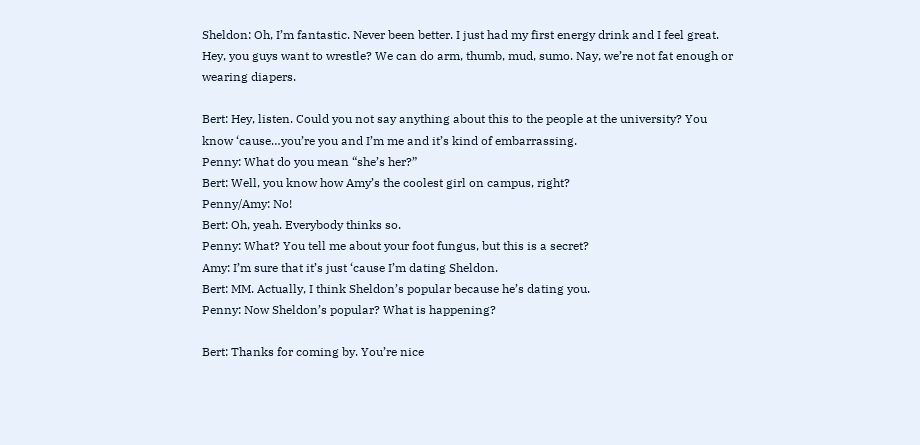Sheldon: Oh, I’m fantastic. Never been better. I just had my first energy drink and I feel great. Hey, you guys want to wrestle? We can do arm, thumb, mud, sumo. Nay, we’re not fat enough or wearing diapers.

Bert: Hey, listen. Could you not say anything about this to the people at the university? You know ‘cause…you’re you and I’m me and it’s kind of embarrassing.
Penny: What do you mean “she’s her?”
Bert: Well, you know how Amy’s the coolest girl on campus, right?
Penny/Amy: No!
Bert: Oh, yeah. Everybody thinks so.
Penny: What? You tell me about your foot fungus, but this is a secret?
Amy: I’m sure that it’s just ‘cause I’m dating Sheldon.
Bert: MM. Actually, I think Sheldon’s popular because he’s dating you.
Penny: Now Sheldon’s popular? What is happening?

Bert: Thanks for coming by. You’re nice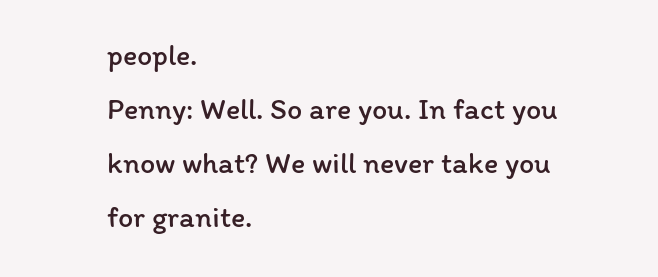people.
Penny: Well. So are you. In fact you know what? We will never take you for granite.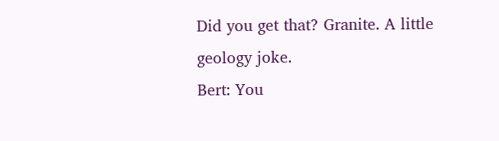Did you get that? Granite. A little geology joke.
Bert: You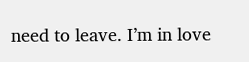need to leave. I’m in love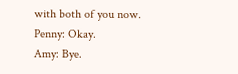with both of you now.
Penny: Okay.
Amy: Bye.